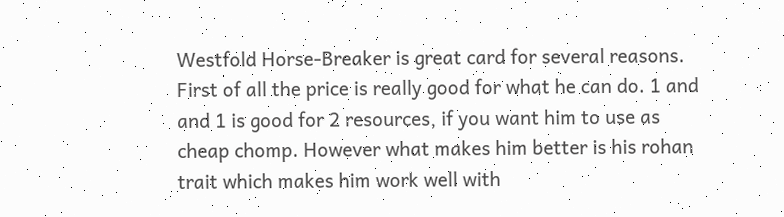Westfold Horse-Breaker is great card for several reasons. First of all the price is really good for what he can do. 1 and and 1 is good for 2 resources, if you want him to use as cheap chomp. However what makes him better is his rohan trait which makes him work well with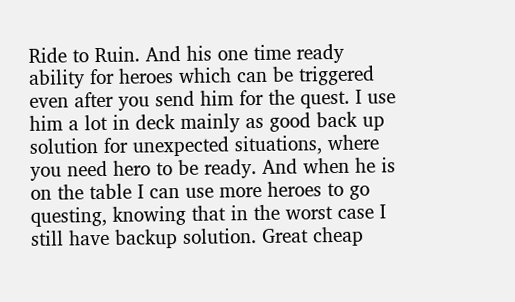Ride to Ruin. And his one time ready ability for heroes which can be triggered even after you send him for the quest. I use him a lot in deck mainly as good back up solution for unexpected situations, where you need hero to be ready. And when he is on the table I can use more heroes to go questing, knowing that in the worst case I still have backup solution. Great cheap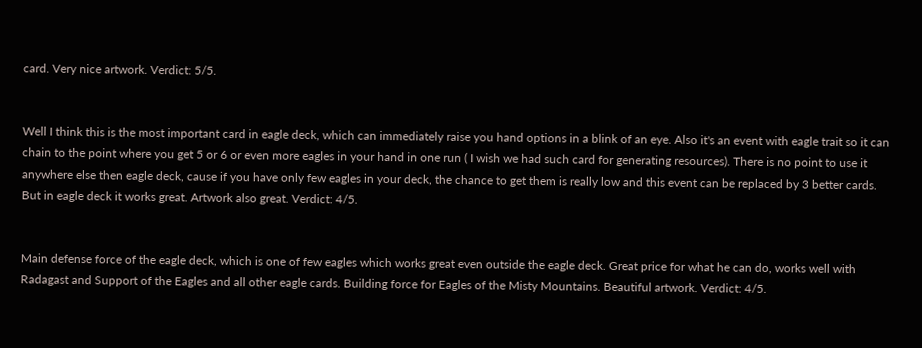card. Very nice artwork. Verdict: 5/5.


Well I think this is the most important card in eagle deck, which can immediately raise you hand options in a blink of an eye. Also it's an event with eagle trait so it can chain to the point where you get 5 or 6 or even more eagles in your hand in one run ( I wish we had such card for generating resources). There is no point to use it anywhere else then eagle deck, cause if you have only few eagles in your deck, the chance to get them is really low and this event can be replaced by 3 better cards. But in eagle deck it works great. Artwork also great. Verdict: 4/5.


Main defense force of the eagle deck, which is one of few eagles which works great even outside the eagle deck. Great price for what he can do, works well with Radagast and Support of the Eagles and all other eagle cards. Building force for Eagles of the Misty Mountains. Beautiful artwork. Verdict: 4/5.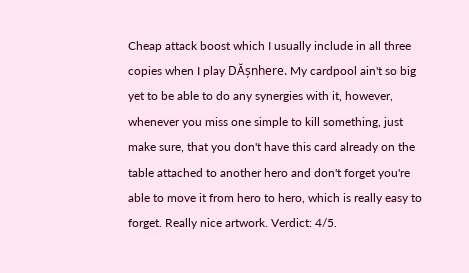Cheap attack boost which I usually include in all three copies when I play DĂșnhere. My cardpool ain't so big yet to be able to do any synergies with it, however, whenever you miss one simple to kill something, just make sure, that you don't have this card already on the table attached to another hero and don't forget you're able to move it from hero to hero, which is really easy to forget. Really nice artwork. Verdict: 4/5.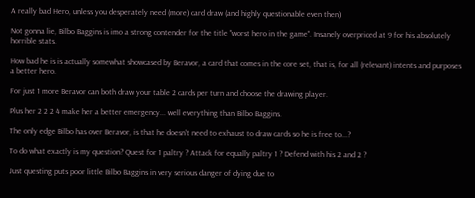A really bad Hero, unless you desperately need (more) card draw (and highly questionable even then)

Not gonna lie, Bilbo Baggins is imo a strong contender for the title "worst hero in the game". Insanely overpriced at 9 for his absolutely horrible stats.

How bad he is is actually somewhat showcased by Beravor, a card that comes in the core set, that is, for all (relevant) intents and purposes a better hero.

For just 1 more Beravor can both draw your table 2 cards per turn and choose the drawing player.

Plus her 2 2 2 4 make her a better emergency... well everything than Bilbo Baggins.

The only edge Bilbo has over Beravor, is that he doesn't need to exhaust to draw cards so he is free to...?

To do what exactly is my question? Quest for 1 paltry ? Attack for equally paltry 1 ? Defend with his 2 and 2 ?

Just questing puts poor little Bilbo Baggins in very serious danger of dying due to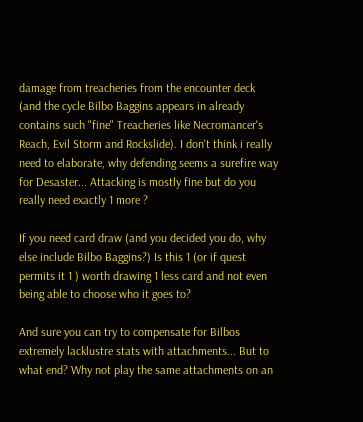damage from treacheries from the encounter deck (and the cycle Bilbo Baggins appears in already contains such "fine" Treacheries like Necromancer's Reach, Evil Storm and Rockslide). I don't think i really need to elaborate, why defending seems a surefire way for Desaster... Attacking is mostly fine but do you really need exactly 1 more ?

If you need card draw (and you decided you do, why else include Bilbo Baggins?) Is this 1 (or if quest permits it 1 ) worth drawing 1 less card and not even being able to choose who it goes to?

And sure you can try to compensate for Bilbos extremely lacklustre stats with attachments... But to what end? Why not play the same attachments on an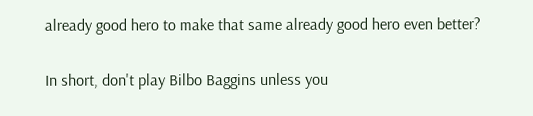already good hero to make that same already good hero even better?

In short, don't play Bilbo Baggins unless you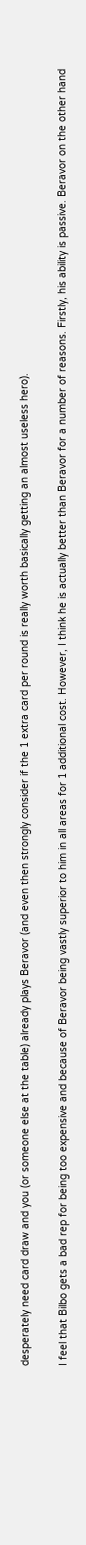desperately need card draw and you (or someone else at the table) already plays Beravor (and even then strongly consider if the 1 extra card per round is really worth basically getting an almost useless hero).

I feel that Bilbo gets a bad rep for being too expensive and because of Beravor being vastly superior to him in all areas for 1 additional cost. However, I think he is actually better than Beravor for a number of reasons. Firstly, his ability is passive. Beravor on the other hand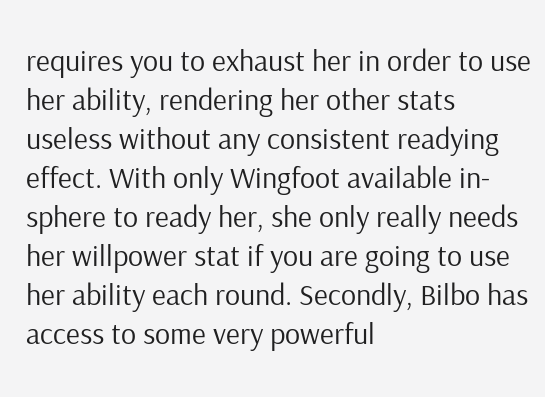requires you to exhaust her in order to use her ability, rendering her other stats useless without any consistent readying effect. With only Wingfoot available in-sphere to ready her, she only really needs her willpower stat if you are going to use her ability each round. Secondly, Bilbo has access to some very powerful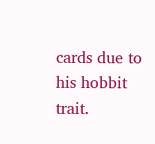cards due to his hobbit trait.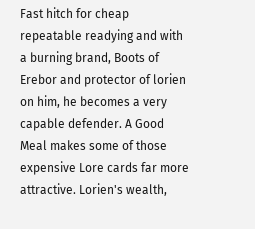Fast hitch for cheap repeatable readying and with a burning brand, Boots of Erebor and protector of lorien on him, he becomes a very capable defender. A Good Meal makes some of those expensive Lore cards far more attractive. Lorien's wealth,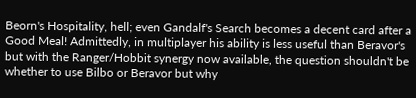Beorn's Hospitality, hell; even Gandalf's Search becomes a decent card after a Good Meal! Admittedly, in multiplayer his ability is less useful than Beravor's but with the Ranger/Hobbit synergy now available, the question shouldn't be whether to use Bilbo or Beravor but why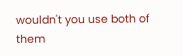wouldn't you use both of them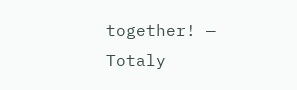together! —
Totaly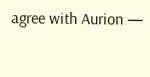agree with Aurion —